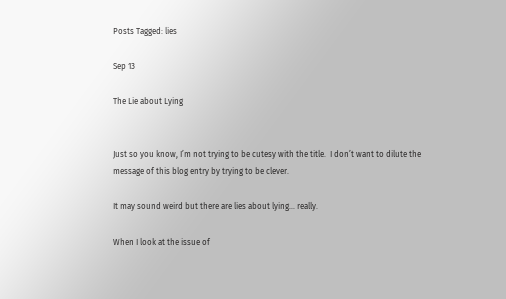Posts Tagged: lies

Sep 13

The Lie about Lying


Just so you know, I’m not trying to be cutesy with the title.  I don’t want to dilute the message of this blog entry by trying to be clever.

It may sound weird but there are lies about lying… really.

When I look at the issue of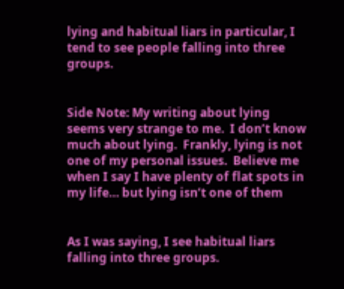lying and habitual liars in particular, I tend to see people falling into three groups.


Side Note: My writing about lying seems very strange to me.  I don’t know much about lying.  Frankly, lying is not one of my personal issues.  Believe me when I say I have plenty of flat spots in my life… but lying isn’t one of them


As I was saying, I see habitual liars falling into three groups.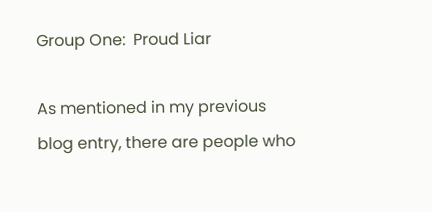Group One:  Proud Liar

As mentioned in my previous blog entry, there are people who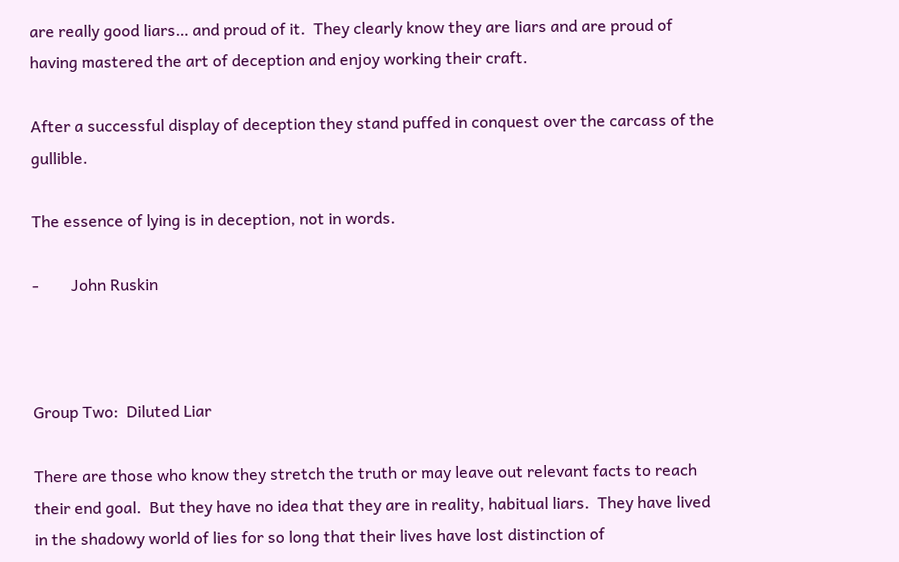are really good liars… and proud of it.  They clearly know they are liars and are proud of having mastered the art of deception and enjoy working their craft.

After a successful display of deception they stand puffed in conquest over the carcass of the gullible.

The essence of lying is in deception, not in words.

-        John Ruskin



Group Two:  Diluted Liar

There are those who know they stretch the truth or may leave out relevant facts to reach their end goal.  But they have no idea that they are in reality, habitual liars.  They have lived in the shadowy world of lies for so long that their lives have lost distinction of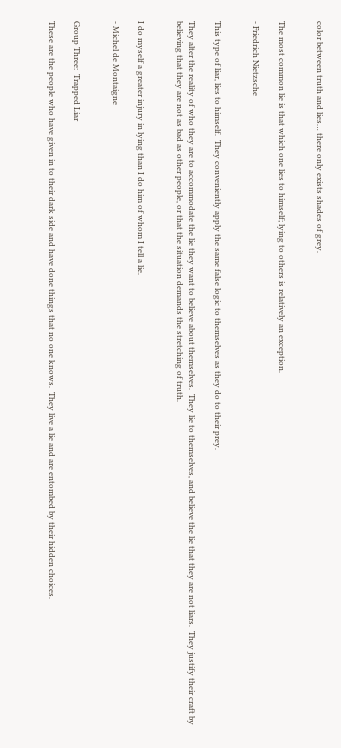color between truth and lies… there only exists shades of grey.


The most common lie is that which one lies to himself; lying to others is relatively an exception.

- Friedrich Nietzsche


This type of liar, lies to himself.  They conveniently apply the same false logic to themselves as they do to their prey.

They alter the reality of who they are to accommodate the lie they want to believe about themselves.  They lie to themselves, and believe the lie that they are not liars.  They justify their craft by believing that they are not as bad as other people, or that the situation demands the stretching of truth.


I do myself a greater injury in lying than I do him of whom I tell a lie.

- Michel de Montaigne


Group Three:  Trapped Liar

These are the people who have given in to their dark side and have done things that no one knows.  They live a lie and are entombed by their hidden choices.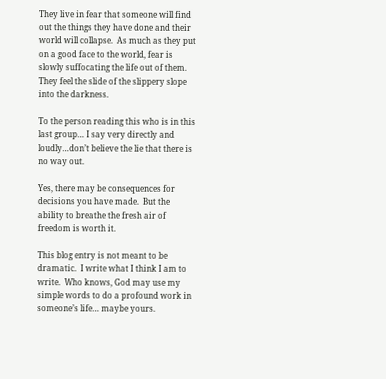They live in fear that someone will find out the things they have done and their world will collapse.  As much as they put on a good face to the world, fear is slowly suffocating the life out of them.  They feel the slide of the slippery slope into the darkness.

To the person reading this who is in this last group… I say very directly and loudly…don’t believe the lie that there is no way out.

Yes, there may be consequences for decisions you have made.  But the ability to breathe the fresh air of freedom is worth it.

This blog entry is not meant to be dramatic.  I write what I think I am to write.  Who knows, God may use my simple words to do a profound work in someone’s life… maybe yours.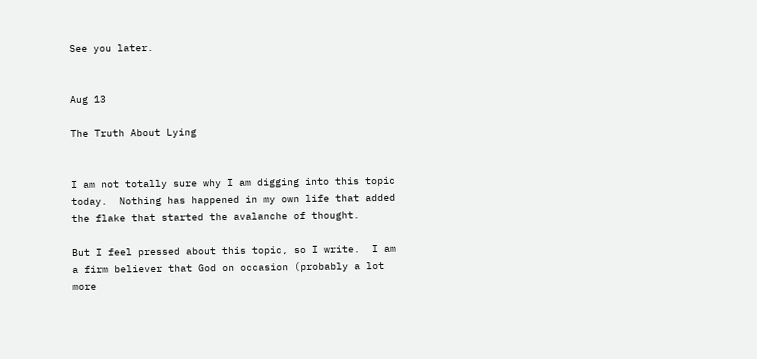See you later.


Aug 13

The Truth About Lying


I am not totally sure why I am digging into this topic today.  Nothing has happened in my own life that added the flake that started the avalanche of thought.

But I feel pressed about this topic, so I write.  I am a firm believer that God on occasion (probably a lot more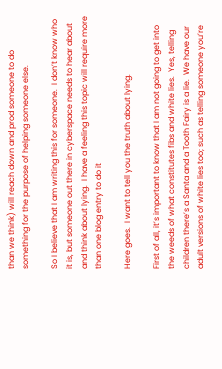than we think) will reach down and prod someone to do something for the purpose of helping someone else.

So I believe that I am writing this for someone.  I don’t know who it is, but someone out there in cyberspace needs to hear about and think about lying.  I have a feeling this topic will require more than one blog entry to do it

Here goes.  I want to tell you the truth about lying.

First of all, it’s important to know that I am not going to get into the weeds of what constitutes fibs and white lies.  Yes, telling children there’s a Santa and a Tooth Fairy is a lie.  We have our adult versions of white lies too; such as telling someone you’re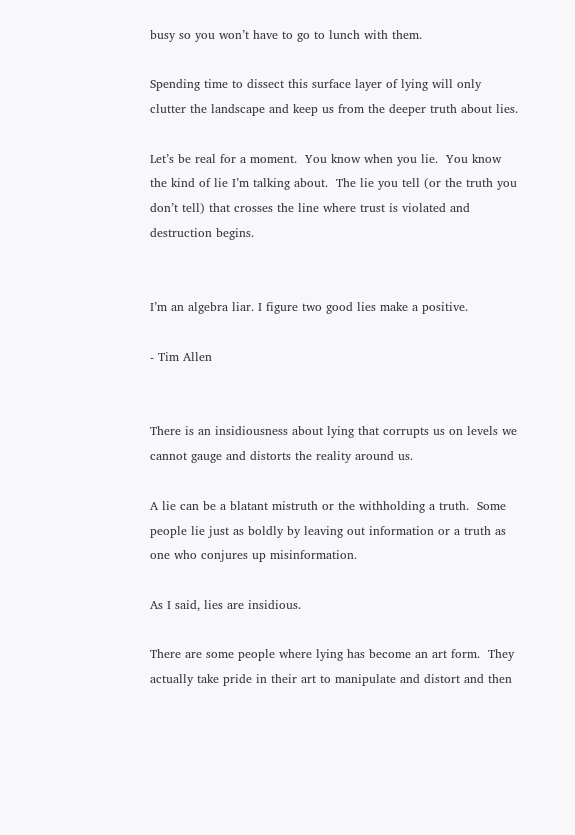busy so you won’t have to go to lunch with them.

Spending time to dissect this surface layer of lying will only clutter the landscape and keep us from the deeper truth about lies.

Let’s be real for a moment.  You know when you lie.  You know the kind of lie I’m talking about.  The lie you tell (or the truth you don’t tell) that crosses the line where trust is violated and destruction begins.


I’m an algebra liar. I figure two good lies make a positive.

- Tim Allen


There is an insidiousness about lying that corrupts us on levels we cannot gauge and distorts the reality around us.

A lie can be a blatant mistruth or the withholding a truth.  Some people lie just as boldly by leaving out information or a truth as one who conjures up misinformation.

As I said, lies are insidious.

There are some people where lying has become an art form.  They actually take pride in their art to manipulate and distort and then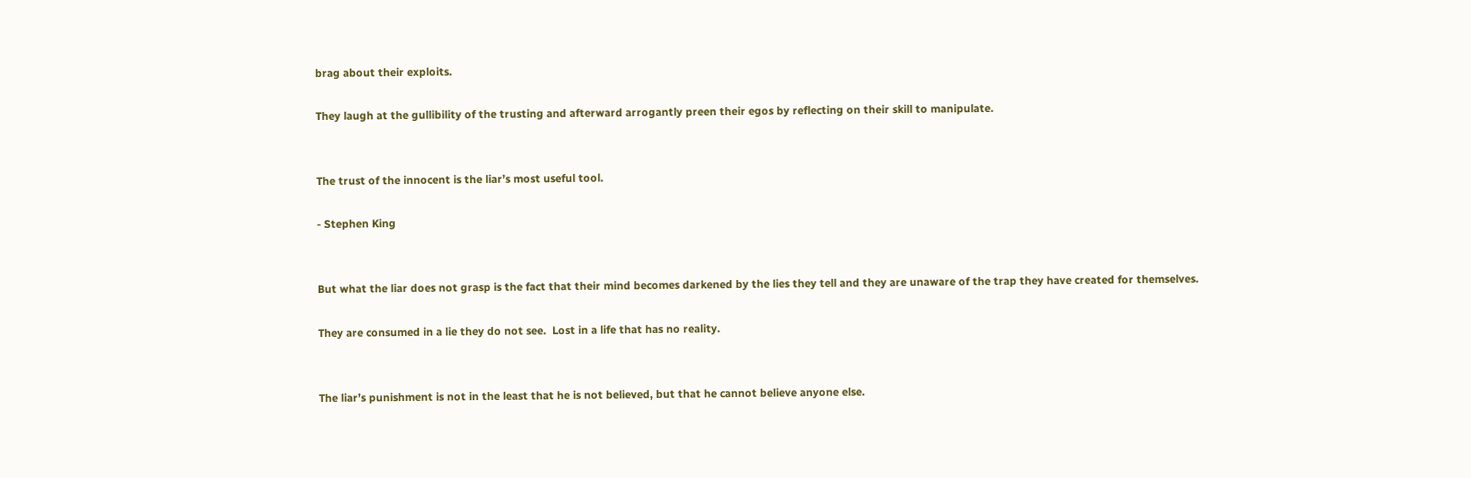brag about their exploits.

They laugh at the gullibility of the trusting and afterward arrogantly preen their egos by reflecting on their skill to manipulate.


The trust of the innocent is the liar’s most useful tool.

- Stephen King


But what the liar does not grasp is the fact that their mind becomes darkened by the lies they tell and they are unaware of the trap they have created for themselves.

They are consumed in a lie they do not see.  Lost in a life that has no reality.


The liar’s punishment is not in the least that he is not believed, but that he cannot believe anyone else.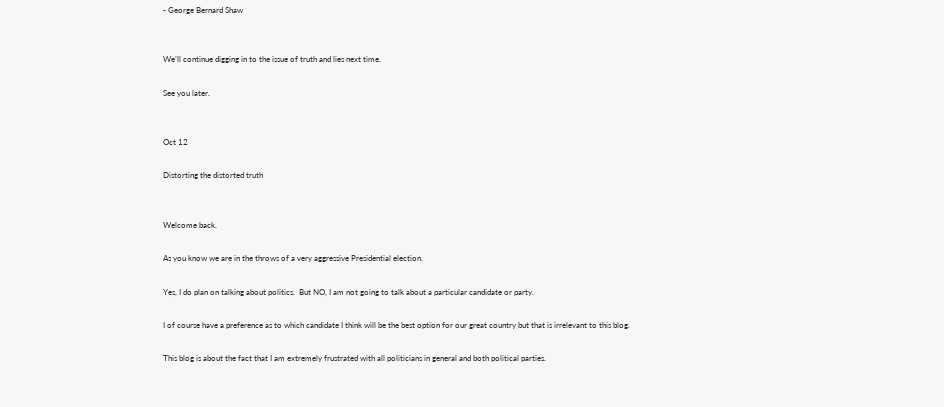- George Bernard Shaw


We’ll continue digging in to the issue of truth and lies next time.

See you later.


Oct 12

Distorting the distorted truth


Welcome back.

As you know we are in the throws of a very aggressive Presidential election.

Yes, I do plan on talking about politics.  But NO, I am not going to talk about a particular candidate or party.

I of course have a preference as to which candidate I think will be the best option for our great country but that is irrelevant to this blog.

This blog is about the fact that I am extremely frustrated with all politicians in general and both political parties.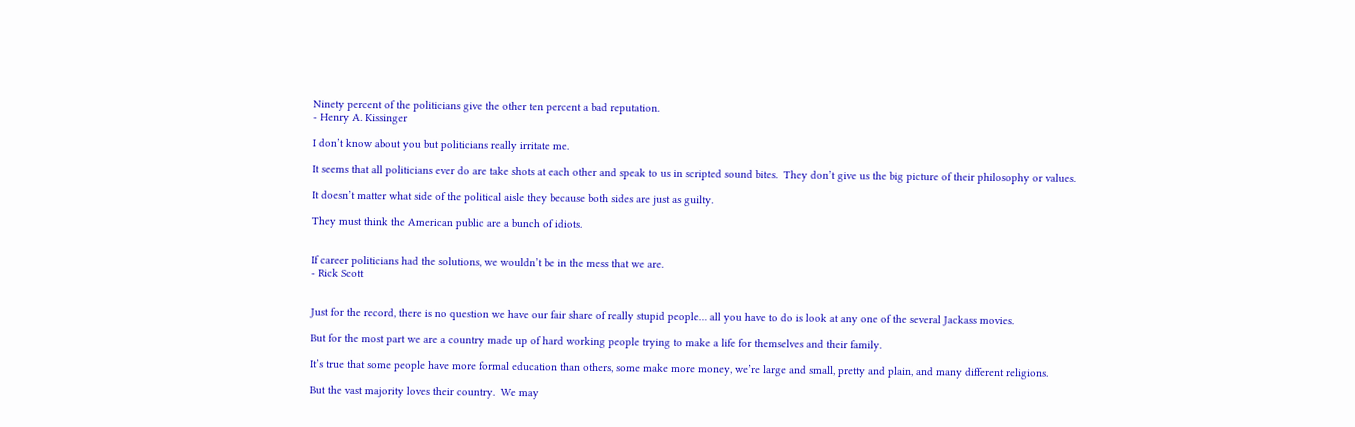Ninety percent of the politicians give the other ten percent a bad reputation.
- Henry A. Kissinger

I don’t know about you but politicians really irritate me.

It seems that all politicians ever do are take shots at each other and speak to us in scripted sound bites.  They don’t give us the big picture of their philosophy or values.

It doesn’t matter what side of the political aisle they because both sides are just as guilty.

They must think the American public are a bunch of idiots.


If career politicians had the solutions, we wouldn’t be in the mess that we are.
- Rick Scott


Just for the record, there is no question we have our fair share of really stupid people… all you have to do is look at any one of the several Jackass movies.

But for the most part we are a country made up of hard working people trying to make a life for themselves and their family.

It’s true that some people have more formal education than others, some make more money, we’re large and small, pretty and plain, and many different religions.

But the vast majority loves their country.  We may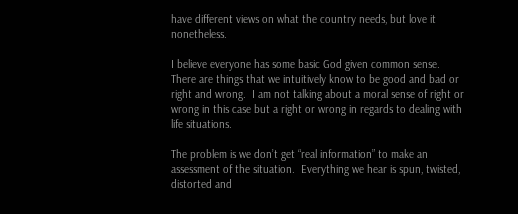have different views on what the country needs, but love it nonetheless.

I believe everyone has some basic God given common sense.  There are things that we intuitively know to be good and bad or right and wrong.  I am not talking about a moral sense of right or wrong in this case but a right or wrong in regards to dealing with life situations.

The problem is we don’t get “real information” to make an assessment of the situation.  Everything we hear is spun, twisted, distorted and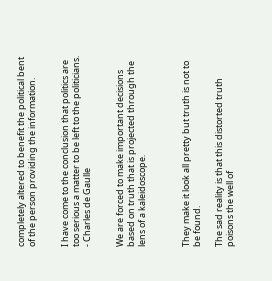completely altered to benefit the political bent of the person providing the information.


I have come to the conclusion that politics are too serious a matter to be left to the politicians.
- Charles de Gaulle


We are forced to make important decisions based on truth that is projected through the lens of a kaleidoscope.



They make it look all pretty but truth is not to be found.

The sad reality is that this distorted truth poisons the well of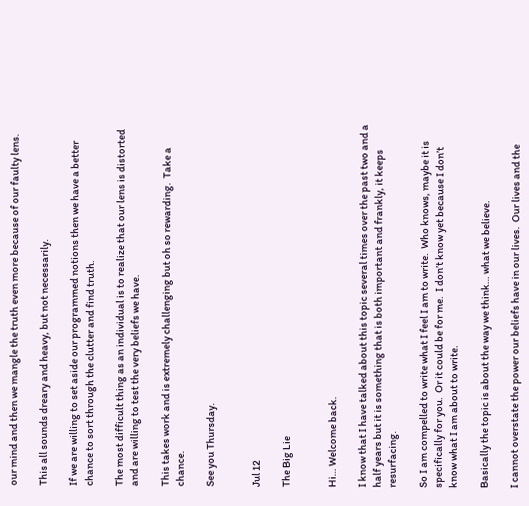our mind and then we mangle the truth even more because of our faulty lens.

This all sounds dreary and heavy, but not necessarily.

If we are willing to set aside our programmed notions then we have a better chance to sort through the clutter and find truth.

The most difficult thing as an individual is to realize that our lens is distorted and are willing to test the very beliefs we have.

This takes work and is extremely challenging but oh so rewarding.  Take a chance.

See you Thursday.


Jul 12

The Big Lie


Hi… Welcome back.

I know that I have talked about this topic several times over the past two and a half years but it is something that is both important and frankly, it keeps resurfacing.

So I am compelled to write what I feel I am to write.  Who knows, maybe it is specifically for you.  Or it could be for me.  I don’t know yet because I don’t know what I am about to write.

Basically the topic is about the way we think… what we believe.

I cannot overstate the power our beliefs have in our lives.  Our lives and the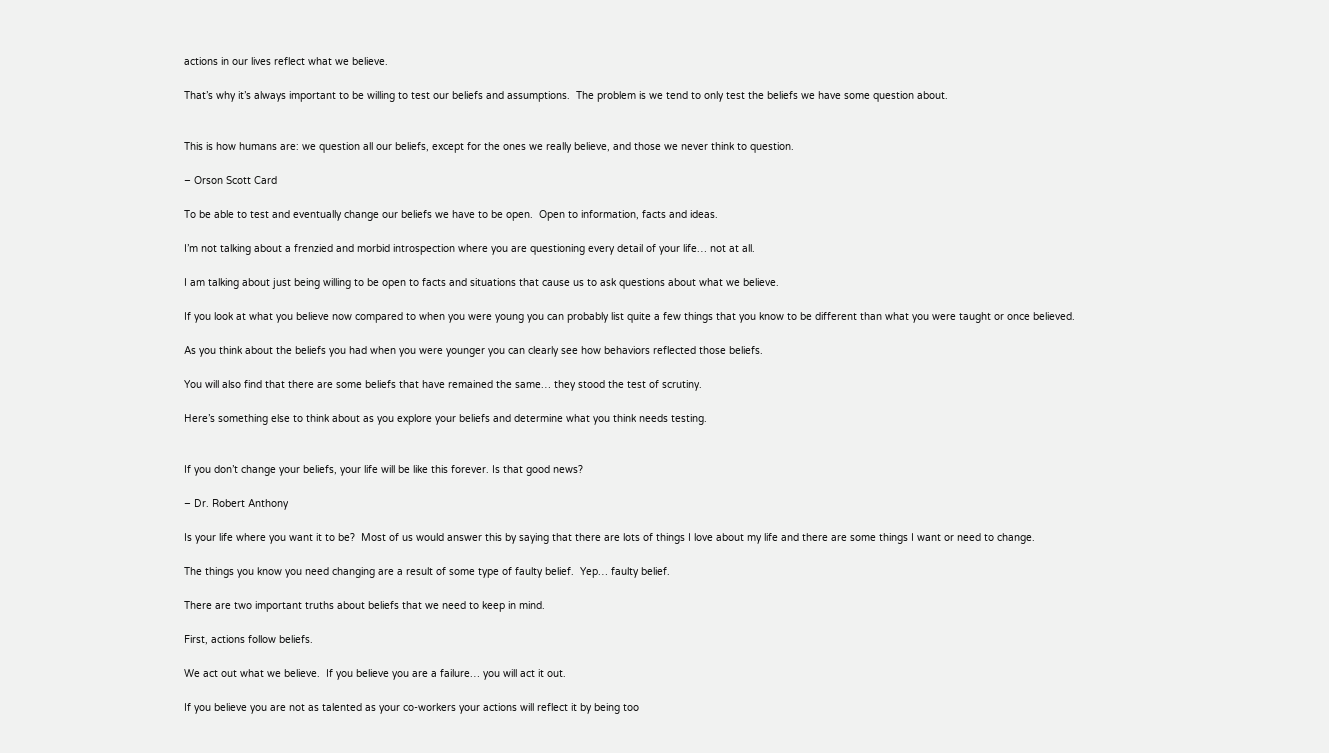actions in our lives reflect what we believe.

That’s why it’s always important to be willing to test our beliefs and assumptions.  The problem is we tend to only test the beliefs we have some question about.


This is how humans are: we question all our beliefs, except for the ones we really believe, and those we never think to question.

– Orson Scott Card

To be able to test and eventually change our beliefs we have to be open.  Open to information, facts and ideas.

I’m not talking about a frenzied and morbid introspection where you are questioning every detail of your life… not at all.

I am talking about just being willing to be open to facts and situations that cause us to ask questions about what we believe.

If you look at what you believe now compared to when you were young you can probably list quite a few things that you know to be different than what you were taught or once believed.

As you think about the beliefs you had when you were younger you can clearly see how behaviors reflected those beliefs.

You will also find that there are some beliefs that have remained the same… they stood the test of scrutiny.

Here’s something else to think about as you explore your beliefs and determine what you think needs testing.


If you don’t change your beliefs, your life will be like this forever. Is that good news?

– Dr. Robert Anthony

Is your life where you want it to be?  Most of us would answer this by saying that there are lots of things I love about my life and there are some things I want or need to change.

The things you know you need changing are a result of some type of faulty belief.  Yep… faulty belief.

There are two important truths about beliefs that we need to keep in mind.

First, actions follow beliefs.

We act out what we believe.  If you believe you are a failure… you will act it out.

If you believe you are not as talented as your co-workers your actions will reflect it by being too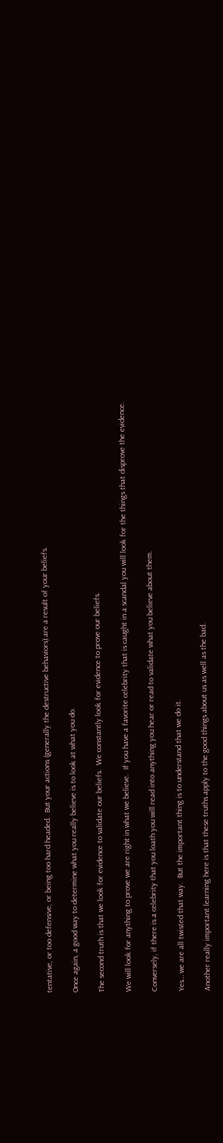tentative, or too defensive, or being too hard headed.  But your actions (generally the destructive behaviors) are a result of your beliefs.

Once again, a good way to determine what you really believe is to look at what you do.

The second truth is that we look for evidence to validate our beliefs.  We constantly look for evidence to prove our beliefs.

We will look for anything to prove we are right in what we believe.  If you have a favorite celebrity that is caught in a scandal you will look for the things that disprove the evidence.

Conversely, if there is a celebrity that you loath you will read into anything you hear or read to validate what you believe about them.

Yes… we are all twisted that way.  But the important thing is to understand that we do it.

Another really important learning here is that these truths apply to the good things about us as well as the bad.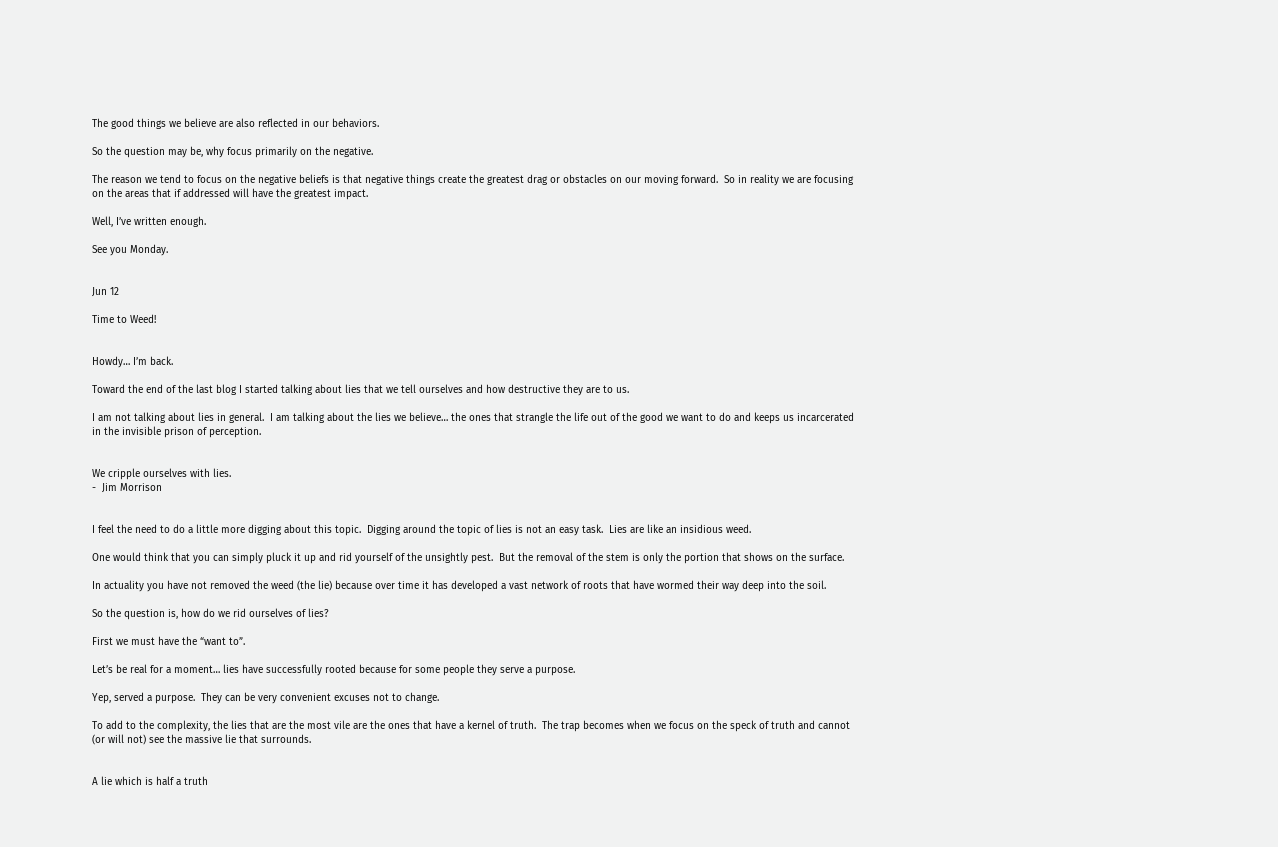The good things we believe are also reflected in our behaviors.

So the question may be, why focus primarily on the negative.

The reason we tend to focus on the negative beliefs is that negative things create the greatest drag or obstacles on our moving forward.  So in reality we are focusing on the areas that if addressed will have the greatest impact.

Well, I’ve written enough.

See you Monday.


Jun 12

Time to Weed!


Howdy… I’m back.

Toward the end of the last blog I started talking about lies that we tell ourselves and how destructive they are to us.

I am not talking about lies in general.  I am talking about the lies we believe… the ones that strangle the life out of the good we want to do and keeps us incarcerated in the invisible prison of perception.


We cripple ourselves with lies.
-  Jim Morrison


I feel the need to do a little more digging about this topic.  Digging around the topic of lies is not an easy task.  Lies are like an insidious weed.

One would think that you can simply pluck it up and rid yourself of the unsightly pest.  But the removal of the stem is only the portion that shows on the surface.

In actuality you have not removed the weed (the lie) because over time it has developed a vast network of roots that have wormed their way deep into the soil.

So the question is, how do we rid ourselves of lies?

First we must have the “want to”.

Let’s be real for a moment… lies have successfully rooted because for some people they serve a purpose.

Yep, served a purpose.  They can be very convenient excuses not to change.

To add to the complexity, the lies that are the most vile are the ones that have a kernel of truth.  The trap becomes when we focus on the speck of truth and cannot (or will not) see the massive lie that surrounds.


A lie which is half a truth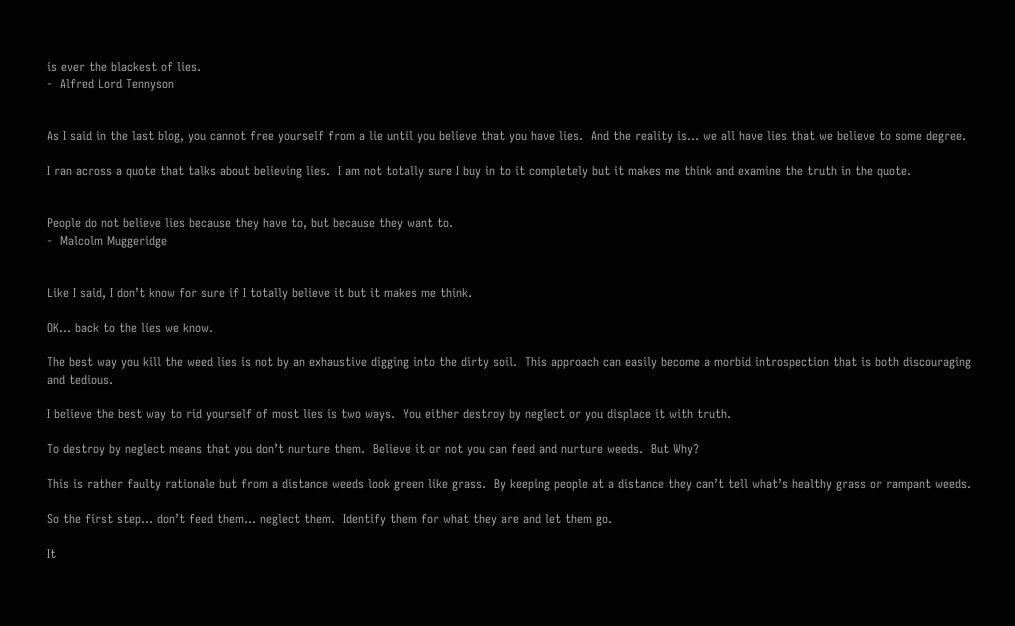is ever the blackest of lies.
-  Alfred Lord Tennyson


As I said in the last blog, you cannot free yourself from a lie until you believe that you have lies.  And the reality is… we all have lies that we believe to some degree.

I ran across a quote that talks about believing lies.  I am not totally sure I buy in to it completely but it makes me think and examine the truth in the quote.


People do not believe lies because they have to, but because they want to.
-  Malcolm Muggeridge


Like I said, I don’t know for sure if I totally believe it but it makes me think.

OK… back to the lies we know.

The best way you kill the weed lies is not by an exhaustive digging into the dirty soil.  This approach can easily become a morbid introspection that is both discouraging and tedious.

I believe the best way to rid yourself of most lies is two ways.  You either destroy by neglect or you displace it with truth.

To destroy by neglect means that you don’t nurture them.  Believe it or not you can feed and nurture weeds.  But Why?

This is rather faulty rationale but from a distance weeds look green like grass.  By keeping people at a distance they can’t tell what’s healthy grass or rampant weeds.

So the first step… don’t feed them… neglect them.  Identify them for what they are and let them go.

It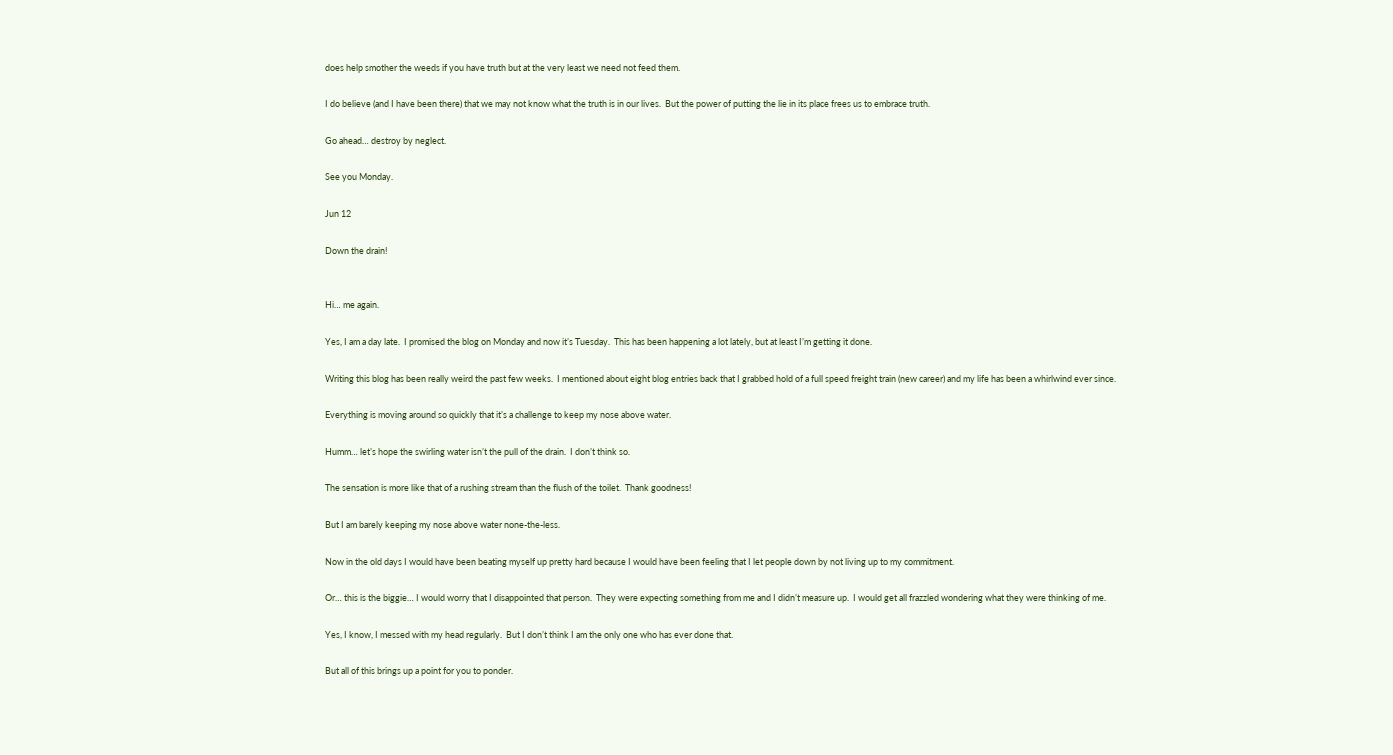does help smother the weeds if you have truth but at the very least we need not feed them.

I do believe (and I have been there) that we may not know what the truth is in our lives.  But the power of putting the lie in its place frees us to embrace truth.

Go ahead… destroy by neglect.

See you Monday.

Jun 12

Down the drain!


Hi… me again.

Yes, I am a day late.  I promised the blog on Monday and now it’s Tuesday.  This has been happening a lot lately, but at least I’m getting it done.

Writing this blog has been really weird the past few weeks.  I mentioned about eight blog entries back that I grabbed hold of a full speed freight train (new career) and my life has been a whirlwind ever since.

Everything is moving around so quickly that it’s a challenge to keep my nose above water.

Humm… let’s hope the swirling water isn’t the pull of the drain.  I don’t think so.

The sensation is more like that of a rushing stream than the flush of the toilet.  Thank goodness!

But I am barely keeping my nose above water none-the-less.

Now in the old days I would have been beating myself up pretty hard because I would have been feeling that I let people down by not living up to my commitment.

Or… this is the biggie… I would worry that I disappointed that person.  They were expecting something from me and I didn’t measure up.  I would get all frazzled wondering what they were thinking of me.

Yes, I know, I messed with my head regularly.  But I don’t think I am the only one who has ever done that.

But all of this brings up a point for you to ponder.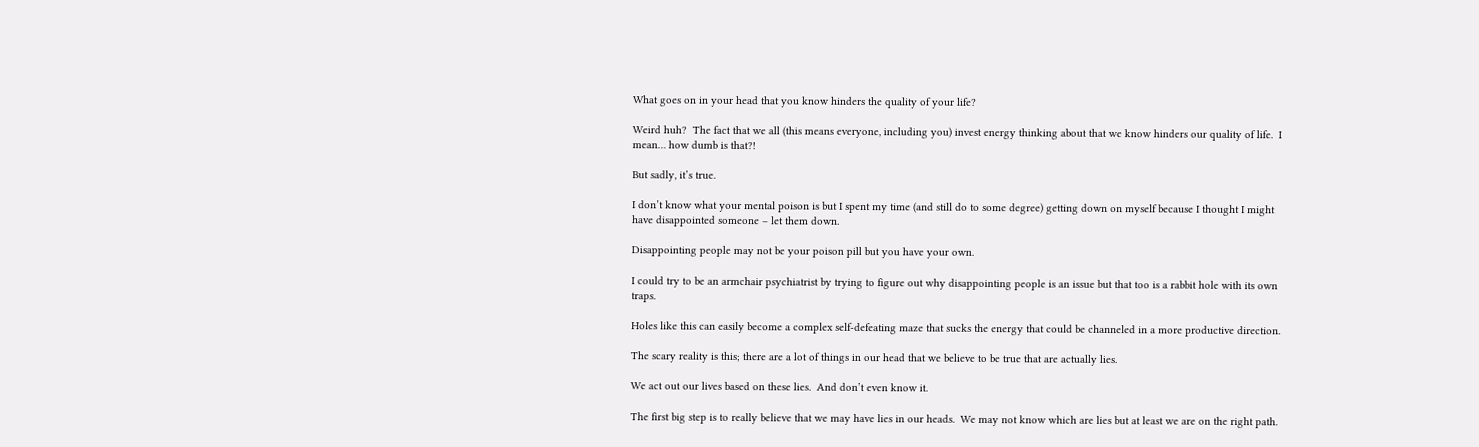What goes on in your head that you know hinders the quality of your life?

Weird huh?  The fact that we all (this means everyone, including you) invest energy thinking about that we know hinders our quality of life.  I mean… how dumb is that?!

But sadly, it’s true.

I don’t know what your mental poison is but I spent my time (and still do to some degree) getting down on myself because I thought I might have disappointed someone – let them down.

Disappointing people may not be your poison pill but you have your own.

I could try to be an armchair psychiatrist by trying to figure out why disappointing people is an issue but that too is a rabbit hole with its own traps.

Holes like this can easily become a complex self-defeating maze that sucks the energy that could be channeled in a more productive direction.

The scary reality is this; there are a lot of things in our head that we believe to be true that are actually lies.

We act out our lives based on these lies.  And don’t even know it.

The first big step is to really believe that we may have lies in our heads.  We may not know which are lies but at least we are on the right path.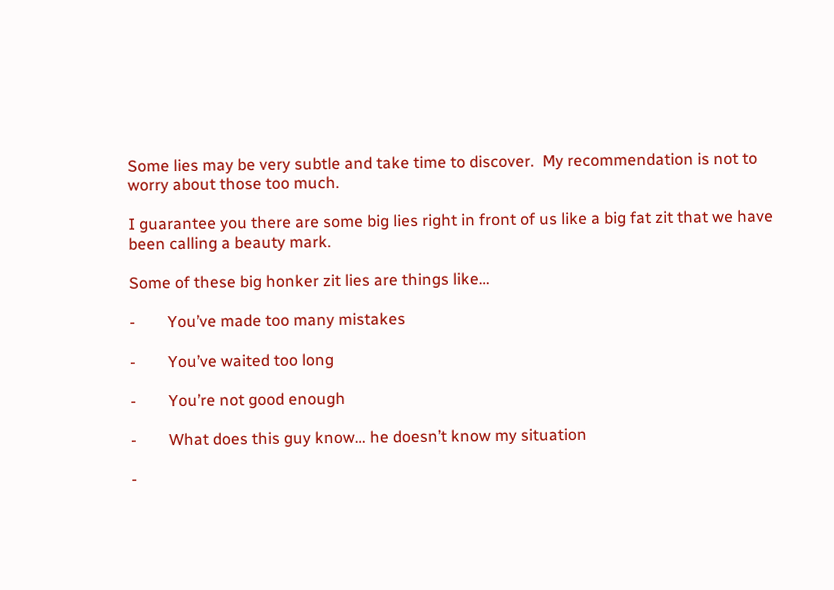Some lies may be very subtle and take time to discover.  My recommendation is not to worry about those too much.

I guarantee you there are some big lies right in front of us like a big fat zit that we have been calling a beauty mark.

Some of these big honker zit lies are things like…

-        You’ve made too many mistakes

-        You’ve waited too long

-        You’re not good enough

-        What does this guy know… he doesn’t know my situation

-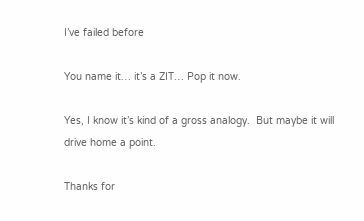I’ve failed before

You name it… it’s a ZIT… Pop it now.

Yes, I know it’s kind of a gross analogy.  But maybe it will drive home a point.

Thanks for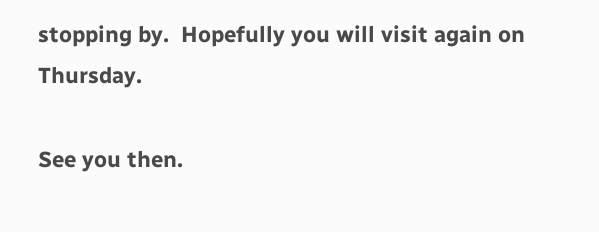stopping by.  Hopefully you will visit again on Thursday.

See you then.